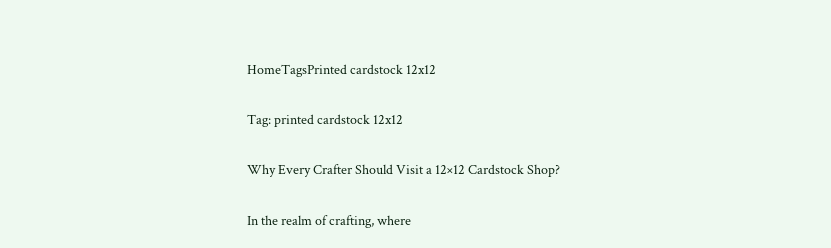HomeTagsPrinted cardstock 12x12

Tag: printed cardstock 12x12

Why Every Crafter Should Visit a 12×12 Cardstock Shop?

In the realm of crafting, where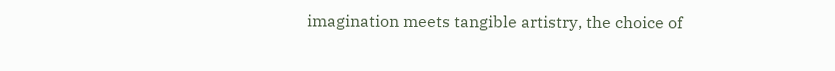imagination meets tangible artistry, the choice of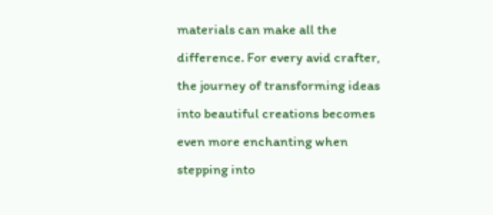materials can make all the difference. For every avid crafter, the journey of transforming ideas into beautiful creations becomes even more enchanting when stepping into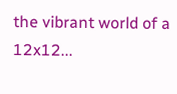the vibrant world of a 12x12...